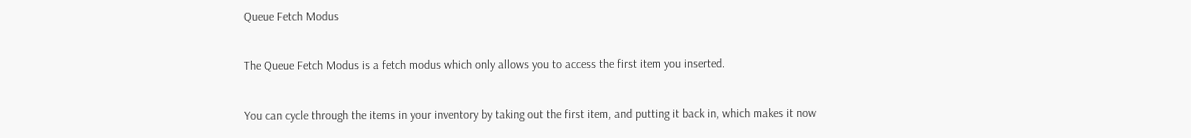Queue Fetch Modus

The Queue Fetch Modus is a fetch modus which only allows you to access the first item you inserted.

You can cycle through the items in your inventory by taking out the first item, and putting it back in, which makes it now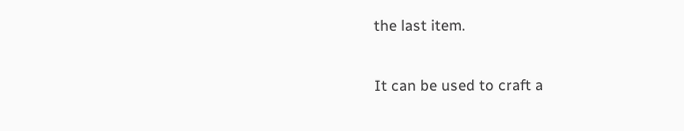the last item.

It can be used to craft a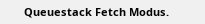Queuestack Fetch Modus.